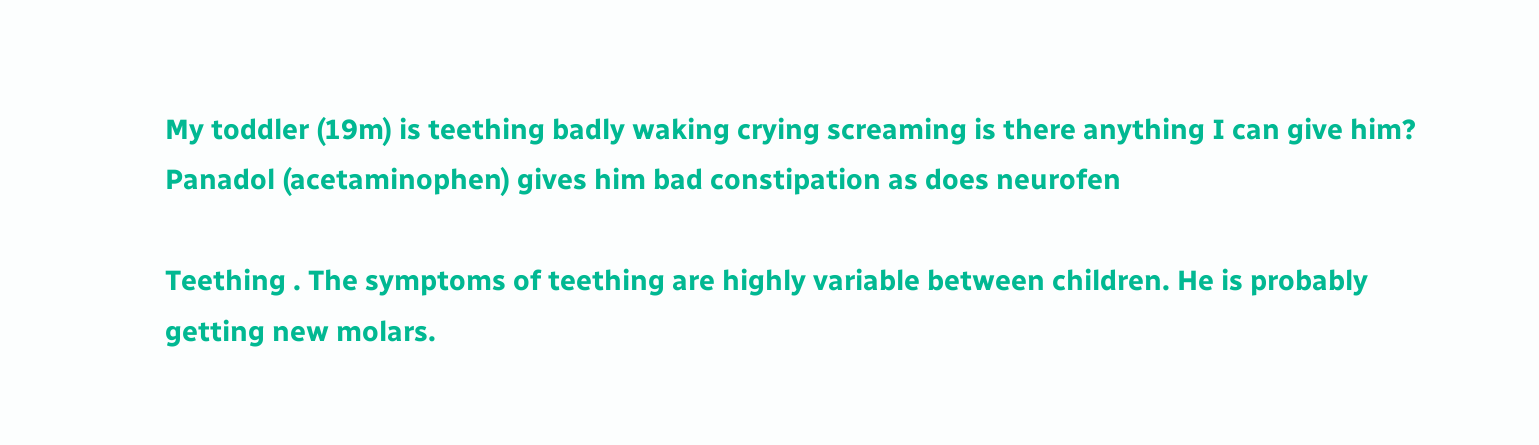My toddler (19m) is teething badly waking crying screaming is there anything I can give him? Panadol (acetaminophen) gives him bad constipation as does neurofen

Teething . The symptoms of teething are highly variable between children. He is probably getting new molars.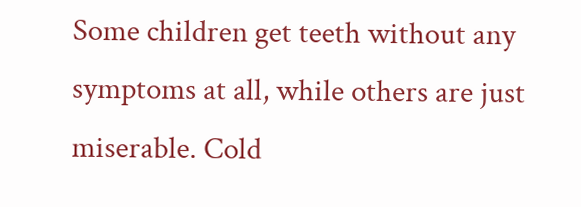Some children get teeth without any symptoms at all, while others are just miserable. Cold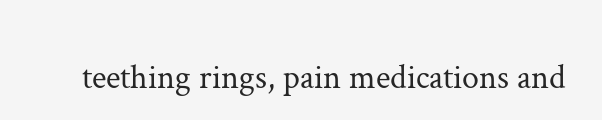teething rings, pain medications and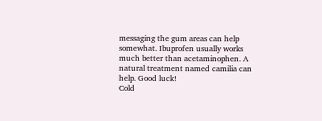messaging the gum areas can help somewhat. Ibuprofen usually works much better than acetaminophen. A natural treatment named camilia can help. Good luck!
Cold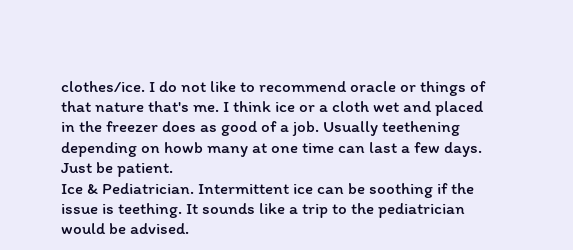clothes/ice. I do not like to recommend oracle or things of that nature that's me. I think ice or a cloth wet and placed in the freezer does as good of a job. Usually teethening depending on howb many at one time can last a few days. Just be patient.
Ice & Pediatrician. Intermittent ice can be soothing if the issue is teething. It sounds like a trip to the pediatrician would be advised.